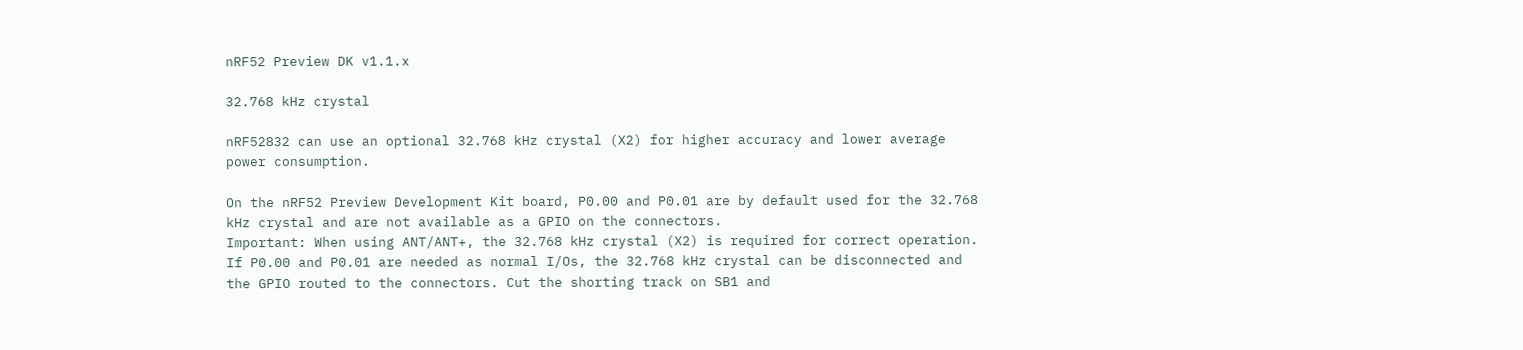nRF52 Preview DK v1.1.x

32.768 kHz crystal

nRF52832 can use an optional 32.768 kHz crystal (X2) for higher accuracy and lower average power consumption.

On the nRF52 Preview Development Kit board, P0.00 and P0.01 are by default used for the 32.768 kHz crystal and are not available as a GPIO on the connectors.
Important: When using ANT/ANT+, the 32.768 kHz crystal (X2) is required for correct operation.
If P0.00 and P0.01 are needed as normal I/Os, the 32.768 kHz crystal can be disconnected and the GPIO routed to the connectors. Cut the shorting track on SB1 and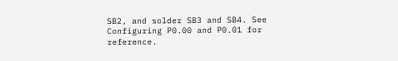SB2, and solder SB3 and SB4. See Configuring P0.00 and P0.01 for reference.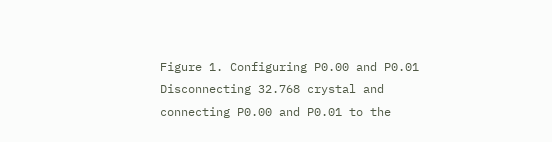Figure 1. Configuring P0.00 and P0.01
Disconnecting 32.768 crystal and connecting P0.00 and P0.01 to the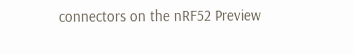connectors on the nRF52 Preview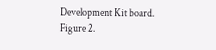Development Kit board.
Figure 2.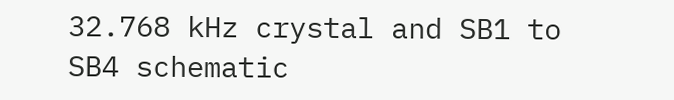32.768 kHz crystal and SB1 to SB4 schematic